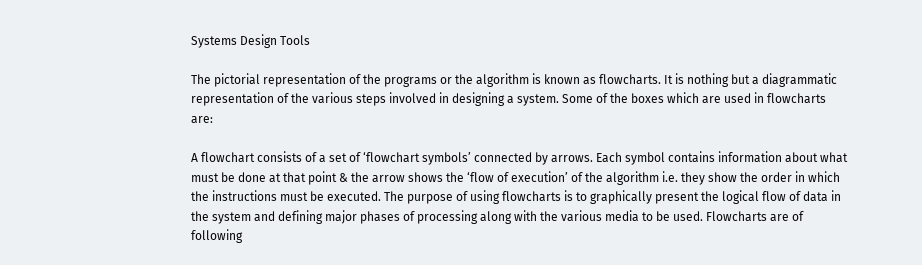Systems Design Tools

The pictorial representation of the programs or the algorithm is known as flowcharts. It is nothing but a diagrammatic representation of the various steps involved in designing a system. Some of the boxes which are used in flowcharts are:

A flowchart consists of a set of ‘flowchart symbols’ connected by arrows. Each symbol contains information about what must be done at that point & the arrow shows the ‘flow of execution’ of the algorithm i.e. they show the order in which the instructions must be executed. The purpose of using flowcharts is to graphically present the logical flow of data in the system and defining major phases of processing along with the various media to be used. Flowcharts are of following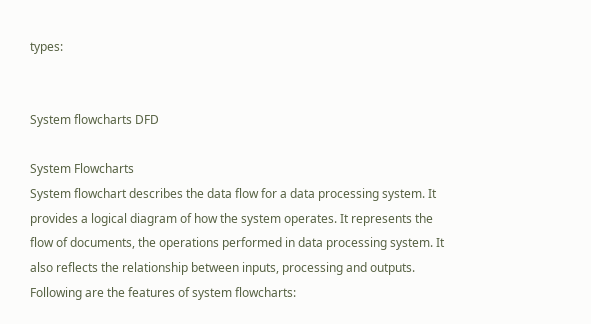types:


System flowcharts DFD

System Flowcharts
System flowchart describes the data flow for a data processing system. It provides a logical diagram of how the system operates. It represents the flow of documents, the operations performed in data processing system. It also reflects the relationship between inputs, processing and outputs. Following are the features of system flowcharts: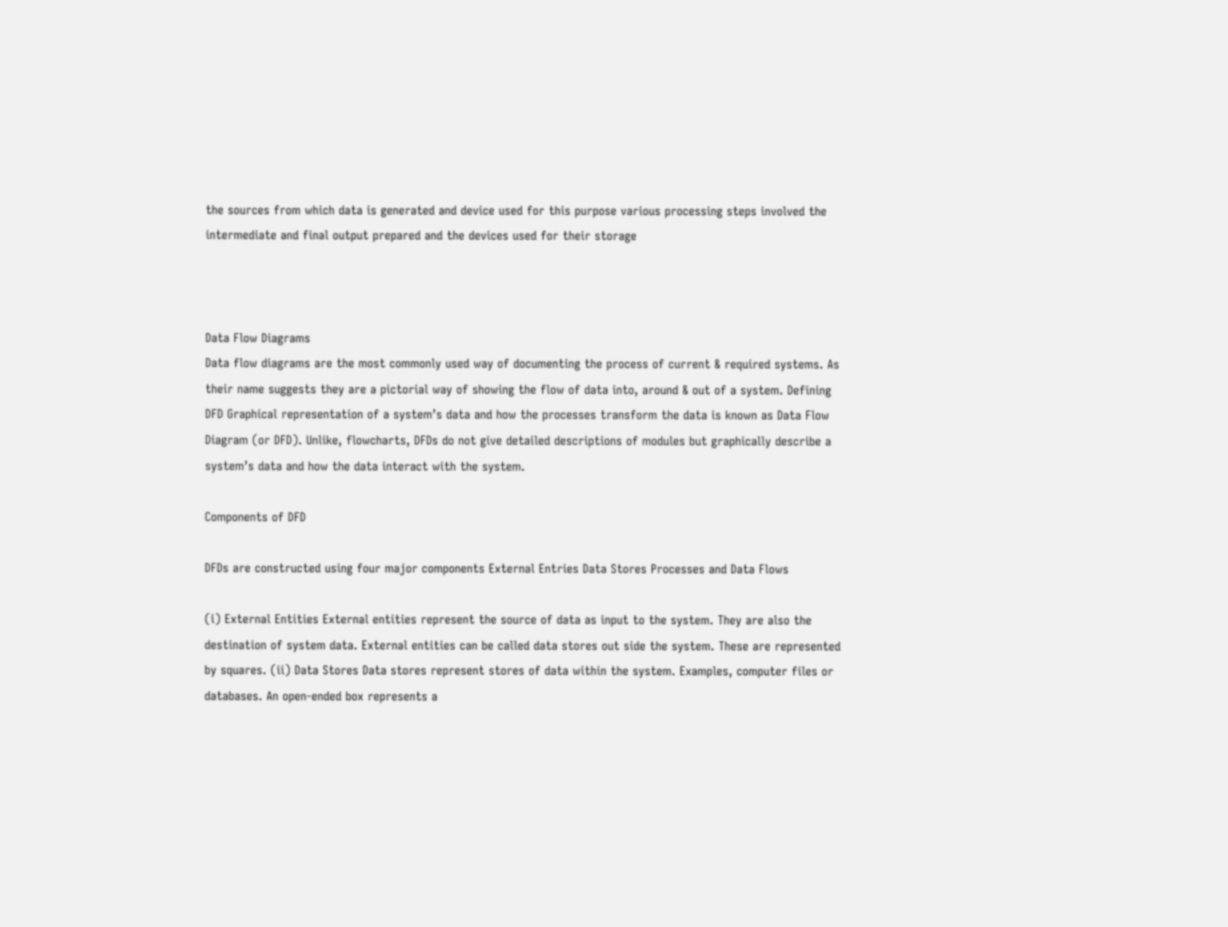the sources from which data is generated and device used for this purpose various processing steps involved the intermediate and final output prepared and the devices used for their storage



Data Flow Diagrams
Data flow diagrams are the most commonly used way of documenting the process of current & required systems. As their name suggests they are a pictorial way of showing the flow of data into, around & out of a system. Defining DFD Graphical representation of a system’s data and how the processes transform the data is known as Data Flow Diagram (or DFD). Unlike, flowcharts, DFDs do not give detailed descriptions of modules but graphically describe a system’s data and how the data interact with the system.

Components of DFD

DFDs are constructed using four major components External Entries Data Stores Processes and Data Flows

(i) External Entities External entities represent the source of data as input to the system. They are also the destination of system data. External entities can be called data stores out side the system. These are represented by squares. (ii) Data Stores Data stores represent stores of data within the system. Examples, computer files or databases. An open-ended box represents a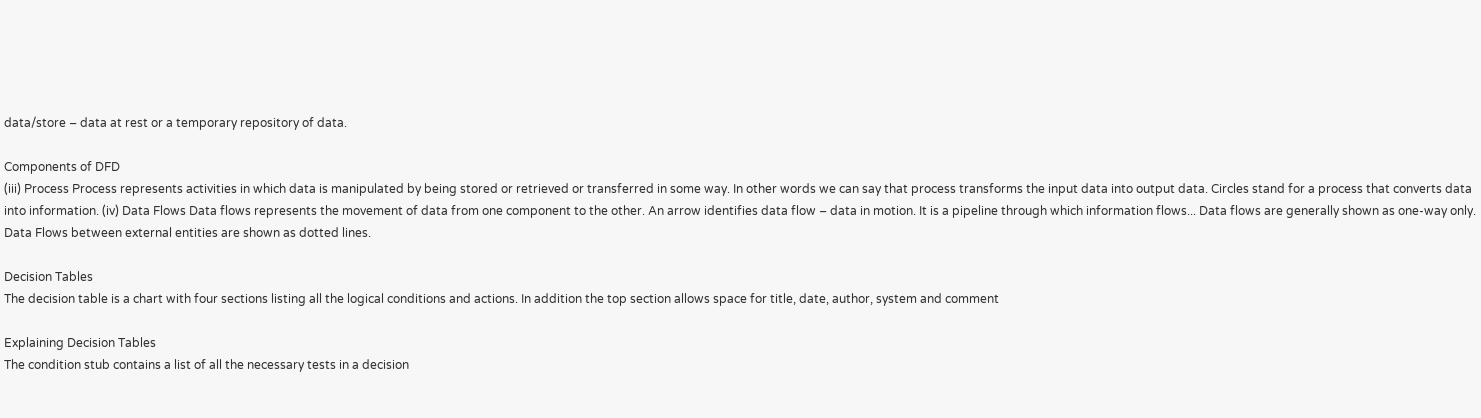data/store – data at rest or a temporary repository of data.

Components of DFD
(iii) Process Process represents activities in which data is manipulated by being stored or retrieved or transferred in some way. In other words we can say that process transforms the input data into output data. Circles stand for a process that converts data into information. (iv) Data Flows Data flows represents the movement of data from one component to the other. An arrow identifies data flow – data in motion. It is a pipeline through which information flows... Data flows are generally shown as one-way only. Data Flows between external entities are shown as dotted lines.

Decision Tables
The decision table is a chart with four sections listing all the logical conditions and actions. In addition the top section allows space for title, date, author, system and comment

Explaining Decision Tables
The condition stub contains a list of all the necessary tests in a decision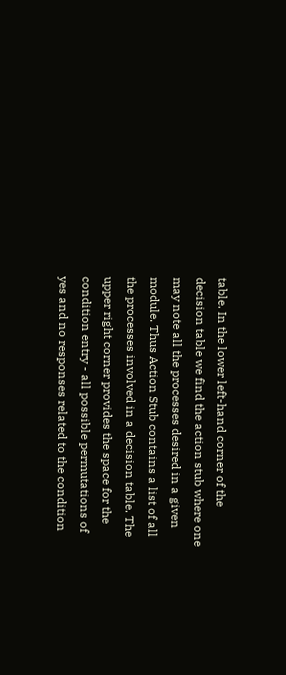table. In the lower left-hand corner of the decision table we find the action stub where one may note all the processes desired in a given module. Thus Action Stub contains a list of all the processes involved in a decision table. The upper right corner provides the space for the condition entry - all possible permutations of yes and no responses related to the condition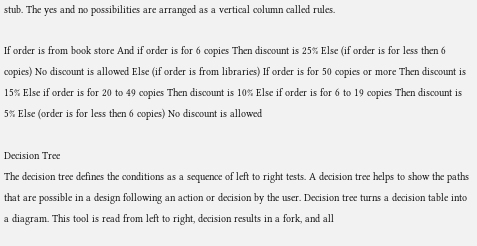stub. The yes and no possibilities are arranged as a vertical column called rules.

If order is from book store And if order is for 6 copies Then discount is 25% Else (if order is for less then 6 copies) No discount is allowed Else (if order is from libraries) If order is for 50 copies or more Then discount is 15% Else if order is for 20 to 49 copies Then discount is 10% Else if order is for 6 to 19 copies Then discount is 5% Else (order is for less then 6 copies) No discount is allowed

Decision Tree
The decision tree defines the conditions as a sequence of left to right tests. A decision tree helps to show the paths that are possible in a design following an action or decision by the user. Decision tree turns a decision table into a diagram. This tool is read from left to right, decision results in a fork, and all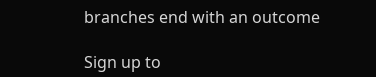branches end with an outcome

Sign up to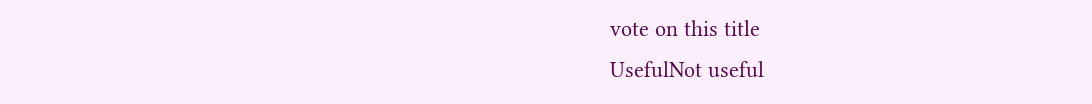vote on this title
UsefulNot useful